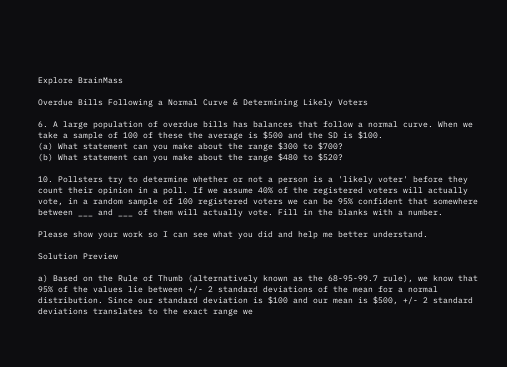Explore BrainMass

Overdue Bills Following a Normal Curve & Determining Likely Voters

6. A large population of overdue bills has balances that follow a normal curve. When we take a sample of 100 of these the average is $500 and the SD is $100.
(a) What statement can you make about the range $300 to $700?
(b) What statement can you make about the range $480 to $520?

10. Pollsters try to determine whether or not a person is a 'likely voter' before they count their opinion in a poll. If we assume 40% of the registered voters will actually vote, in a random sample of 100 registered voters we can be 95% confident that somewhere between ___ and ___ of them will actually vote. Fill in the blanks with a number.

Please show your work so I can see what you did and help me better understand.

Solution Preview

a) Based on the Rule of Thumb (alternatively known as the 68-95-99.7 rule), we know that 95% of the values lie between +/- 2 standard deviations of the mean for a normal distribution. Since our standard deviation is $100 and our mean is $500, +/- 2 standard deviations translates to the exact range we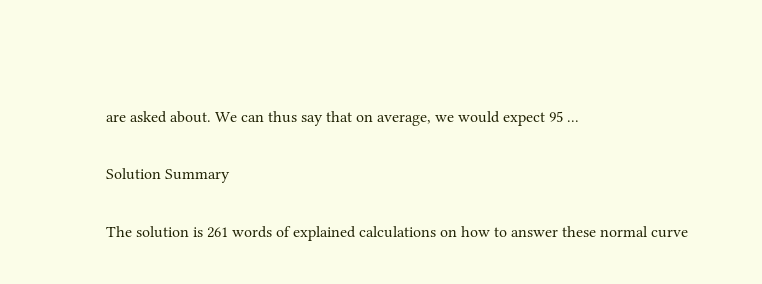are asked about. We can thus say that on average, we would expect 95 ...

Solution Summary

The solution is 261 words of explained calculations on how to answer these normal curve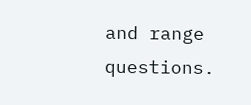and range questions.